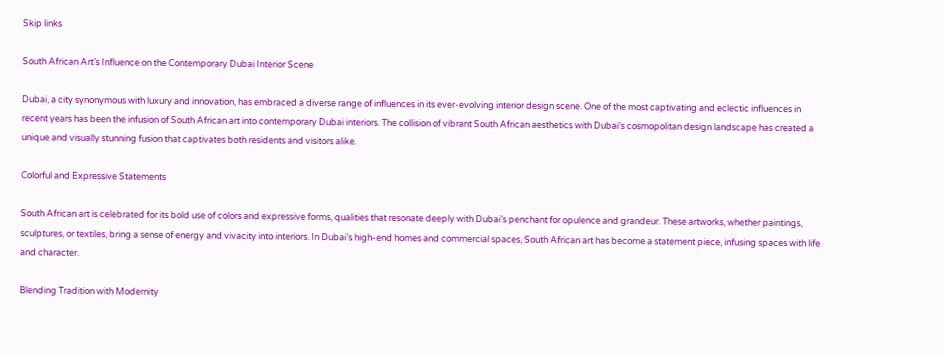Skip links

South African Art’s Influence on the Contemporary Dubai Interior Scene

Dubai, a city synonymous with luxury and innovation, has embraced a diverse range of influences in its ever-evolving interior design scene. One of the most captivating and eclectic influences in recent years has been the infusion of South African art into contemporary Dubai interiors. The collision of vibrant South African aesthetics with Dubai’s cosmopolitan design landscape has created a unique and visually stunning fusion that captivates both residents and visitors alike.

Colorful and Expressive Statements

South African art is celebrated for its bold use of colors and expressive forms, qualities that resonate deeply with Dubai’s penchant for opulence and grandeur. These artworks, whether paintings, sculptures, or textiles, bring a sense of energy and vivacity into interiors. In Dubai’s high-end homes and commercial spaces, South African art has become a statement piece, infusing spaces with life and character.

Blending Tradition with Modernity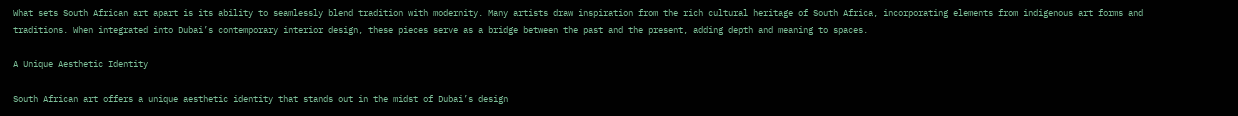What sets South African art apart is its ability to seamlessly blend tradition with modernity. Many artists draw inspiration from the rich cultural heritage of South Africa, incorporating elements from indigenous art forms and traditions. When integrated into Dubai’s contemporary interior design, these pieces serve as a bridge between the past and the present, adding depth and meaning to spaces.

A Unique Aesthetic Identity

South African art offers a unique aesthetic identity that stands out in the midst of Dubai’s design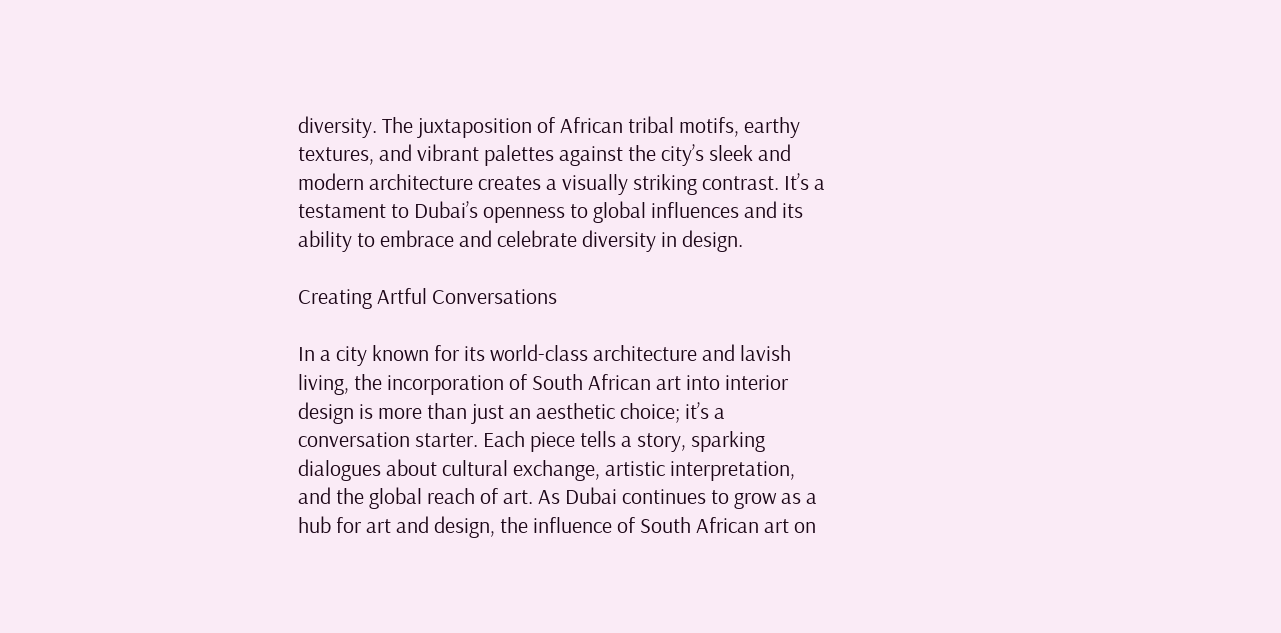diversity. The juxtaposition of African tribal motifs, earthy textures, and vibrant palettes against the city’s sleek and modern architecture creates a visually striking contrast. It’s a testament to Dubai’s openness to global influences and its ability to embrace and celebrate diversity in design.

Creating Artful Conversations

In a city known for its world-class architecture and lavish living, the incorporation of South African art into interior design is more than just an aesthetic choice; it’s a conversation starter. Each piece tells a story, sparking dialogues about cultural exchange, artistic interpretation, and the global reach of art. As Dubai continues to grow as a hub for art and design, the influence of South African art on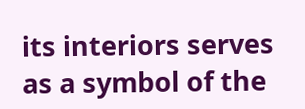its interiors serves as a symbol of the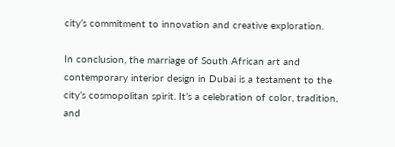city’s commitment to innovation and creative exploration.

In conclusion, the marriage of South African art and contemporary interior design in Dubai is a testament to the city’s cosmopolitan spirit. It’s a celebration of color, tradition, and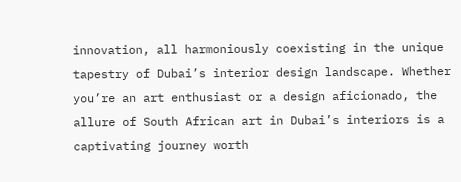innovation, all harmoniously coexisting in the unique tapestry of Dubai’s interior design landscape. Whether you’re an art enthusiast or a design aficionado, the allure of South African art in Dubai’s interiors is a captivating journey worth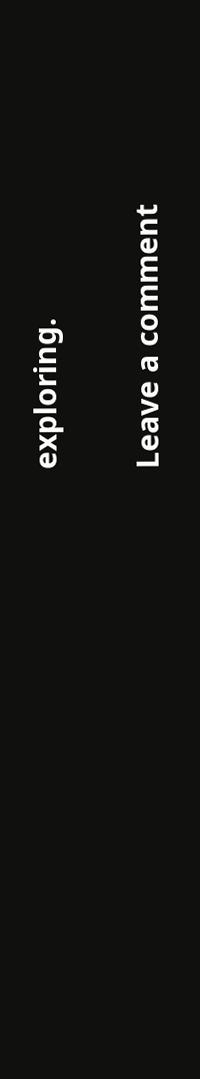exploring.

Leave a comment